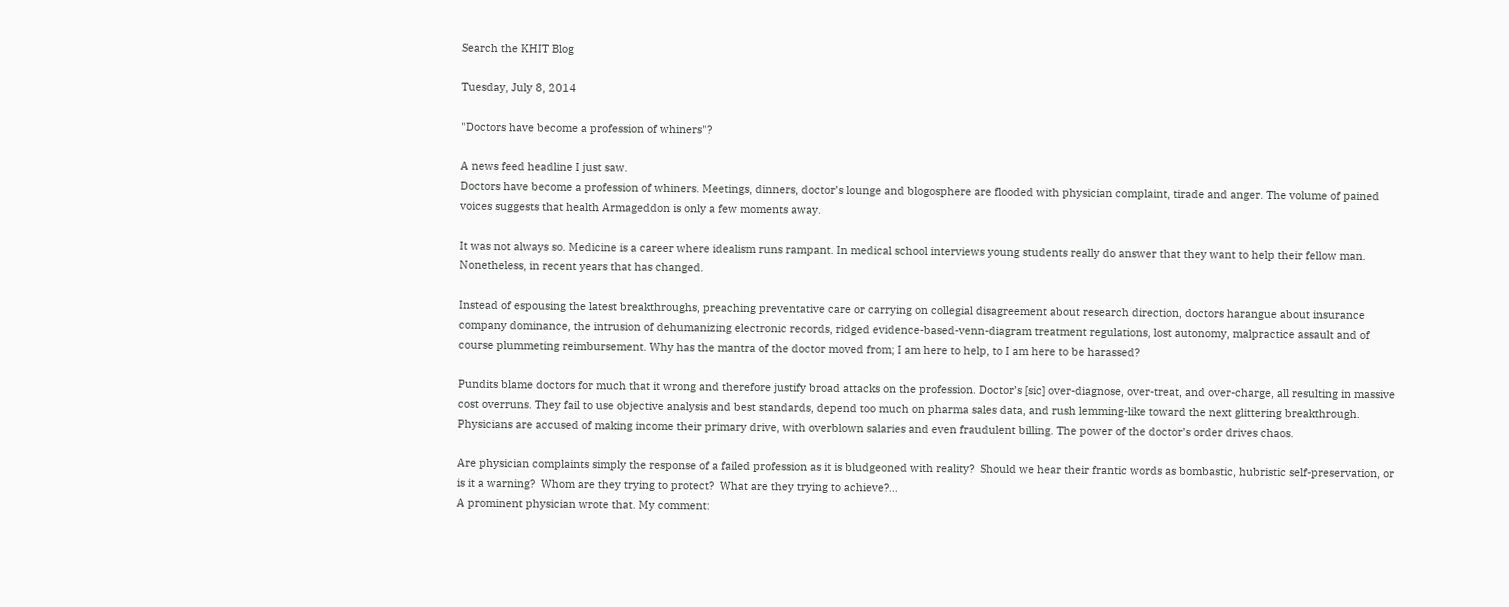Search the KHIT Blog

Tuesday, July 8, 2014

"Doctors have become a profession of whiners"?

A news feed headline I just saw.
Doctors have become a profession of whiners. Meetings, dinners, doctor’s lounge and blogosphere are flooded with physician complaint, tirade and anger. The volume of pained voices suggests that health Armageddon is only a few moments away.

It was not always so. Medicine is a career where idealism runs rampant. In medical school interviews young students really do answer that they want to help their fellow man.  Nonetheless, in recent years that has changed.

Instead of espousing the latest breakthroughs, preaching preventative care or carrying on collegial disagreement about research direction, doctors harangue about insurance company dominance, the intrusion of dehumanizing electronic records, ridged evidence-based-venn-diagram treatment regulations, lost autonomy, malpractice assault and of course plummeting reimbursement. Why has the mantra of the doctor moved from; I am here to help, to I am here to be harassed?

Pundits blame doctors for much that it wrong and therefore justify broad attacks on the profession. Doctor’s [sic] over-diagnose, over-treat, and over-charge, all resulting in massive cost overruns. They fail to use objective analysis and best standards, depend too much on pharma sales data, and rush lemming-like toward the next glittering breakthrough. Physicians are accused of making income their primary drive, with overblown salaries and even fraudulent billing. The power of the doctor’s order drives chaos.

Are physician complaints simply the response of a failed profession as it is bludgeoned with reality?  Should we hear their frantic words as bombastic, hubristic self-preservation, or is it a warning?  Whom are they trying to protect?  What are they trying to achieve?...
A prominent physician wrote that. My comment: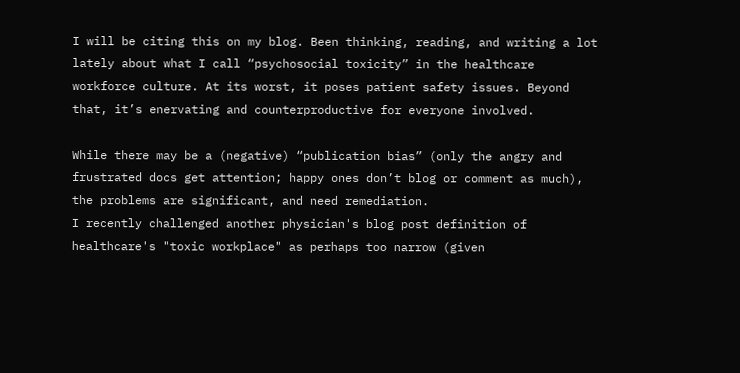I will be citing this on my blog. Been thinking, reading, and writing a lot lately about what I call “psychosocial toxicity” in the healthcare workforce culture. At its worst, it poses patient safety issues. Beyond that, it’s enervating and counterproductive for everyone involved.

While there may be a (negative) “publication bias” (only the angry and frustrated docs get attention; happy ones don’t blog or comment as much), the problems are significant, and need remediation.
I recently challenged another physician's blog post definition of healthcare's "toxic workplace" as perhaps too narrow (given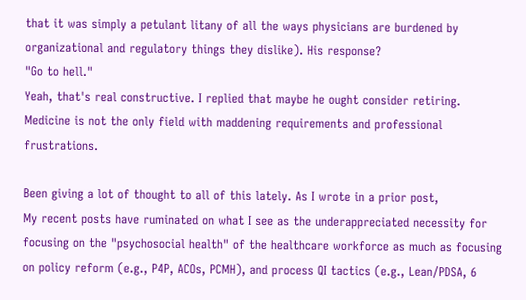that it was simply a petulant litany of all the ways physicians are burdened by organizational and regulatory things they dislike). His response?
"Go to hell."
Yeah, that's real constructive. I replied that maybe he ought consider retiring. Medicine is not the only field with maddening requirements and professional frustrations.

Been giving a lot of thought to all of this lately. As I wrote in a prior post,
My recent posts have ruminated on what I see as the underappreciated necessity for focusing on the "psychosocial health" of the healthcare workforce as much as focusing on policy reform (e.g., P4P, ACOs, PCMH), and process QI tactics (e.g., Lean/PDSA, 6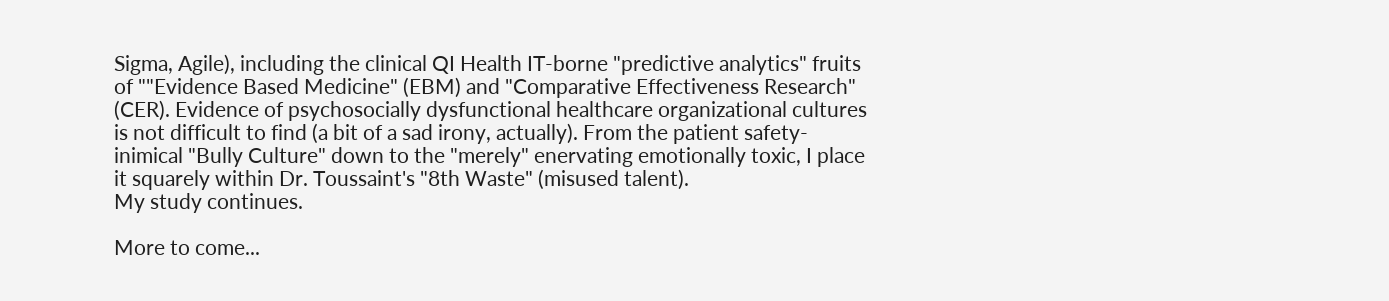Sigma, Agile), including the clinical QI Health IT-borne "predictive analytics" fruits of ""Evidence Based Medicine" (EBM) and "Comparative Effectiveness Research" (CER). Evidence of psychosocially dysfunctional healthcare organizational cultures is not difficult to find (a bit of a sad irony, actually). From the patient safety-inimical "Bully Culture" down to the "merely" enervating emotionally toxic, I place it squarely within Dr. Toussaint's "8th Waste" (misused talent).
My study continues.

More to come...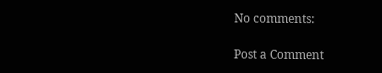No comments:

Post a Comment